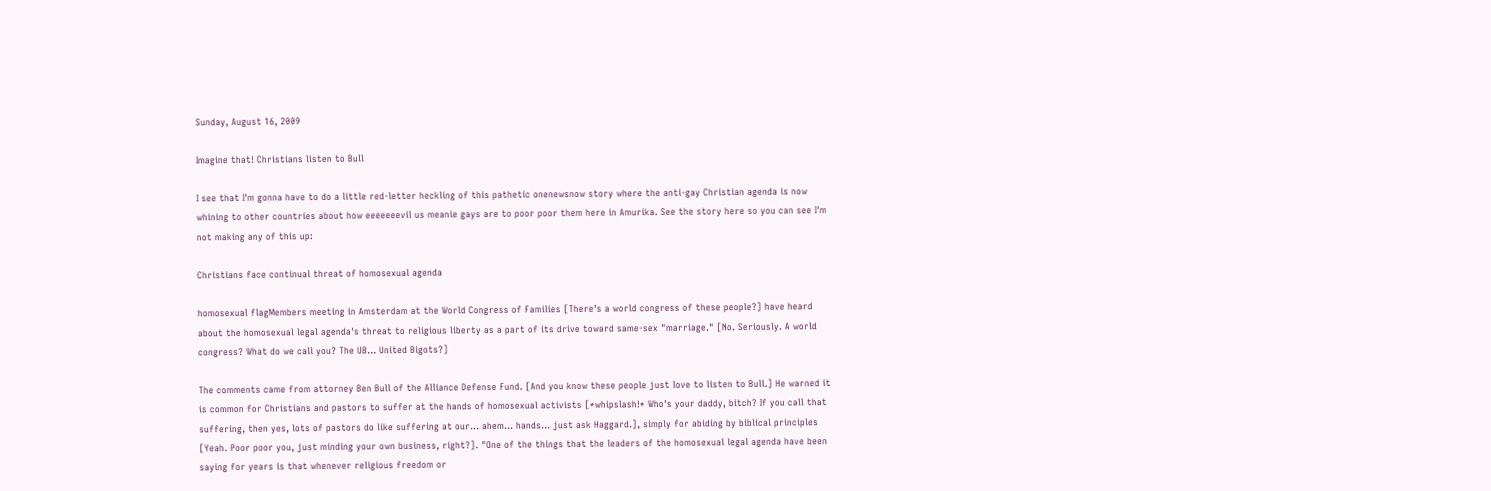Sunday, August 16, 2009

Imagine that! Christians listen to Bull

I see that I'm gonna have to do a little red-letter heckling of this pathetic onenewsnow story where the anti-gay Christian agenda is now whining to other countries about how eeeeeeevil us meanie gays are to poor poor them here in Amurika. See the story here so you can see I'm not making any of this up:

Christians face continual threat of homosexual agenda

homosexual flagMembers meeting in Amsterdam at the World Congress of Families [There's a world congress of these people?] have heard about the homosexual legal agenda's threat to religious liberty as a part of its drive toward same-sex "marriage." [No. Seriously. A world congress? What do we call you? The UB... United Bigots?]

The comments came from attorney Ben Bull of the Alliance Defense Fund. [And you know these people just love to listen to Bull.] He warned it is common for Christians and pastors to suffer at the hands of homosexual activists [*whipslash!* Who's your daddy, bitch? If you call that suffering, then yes, lots of pastors do like suffering at our... ahem... hands... just ask Haggard.], simply for abiding by biblical principles [Yeah. Poor poor you, just minding your own business, right?]. "One of the things that the leaders of the homosexual legal agenda have been saying for years is that whenever religious freedom or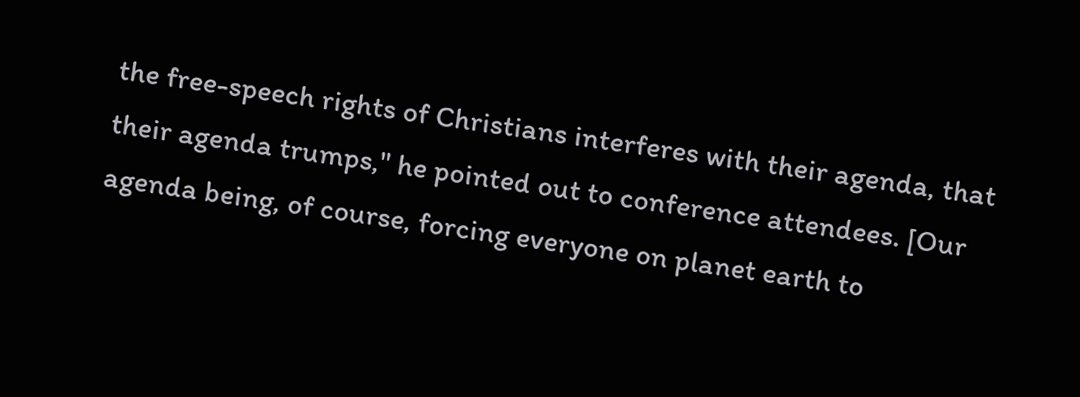the free-speech rights of Christians interferes with their agenda, that their agenda trumps," he pointed out to conference attendees. [Our agenda being, of course, forcing everyone on planet earth to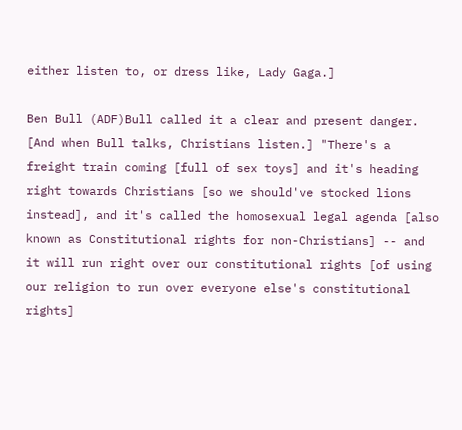either listen to, or dress like, Lady Gaga.]

Ben Bull (ADF)Bull called it a clear and present danger. [And when Bull talks, Christians listen.] "There's a freight train coming [full of sex toys] and it's heading right towards Christians [so we should've stocked lions instead], and it's called the homosexual legal agenda [also known as Constitutional rights for non-Christians] -- and it will run right over our constitutional rights [of using our religion to run over everyone else's constitutional rights]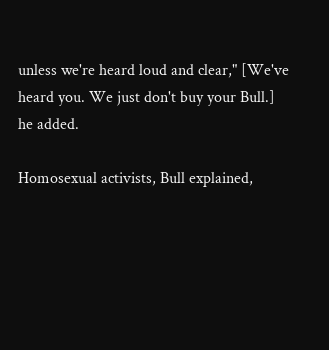unless we're heard loud and clear," [We've heard you. We just don't buy your Bull.] he added.

Homosexual activists, Bull explained,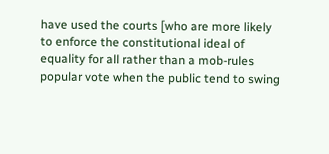have used the courts [who are more likely to enforce the constitutional ideal of equality for all rather than a mob-rules popular vote when the public tend to swing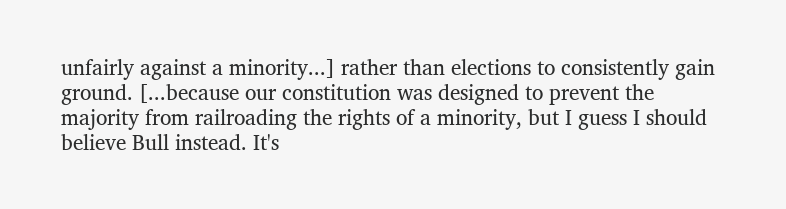unfairly against a minority...] rather than elections to consistently gain ground. [...because our constitution was designed to prevent the majority from railroading the rights of a minority, but I guess I should believe Bull instead. It's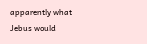apparently what Jebus would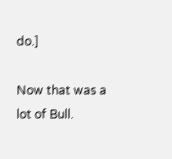do.]

Now that was a lot of Bull.